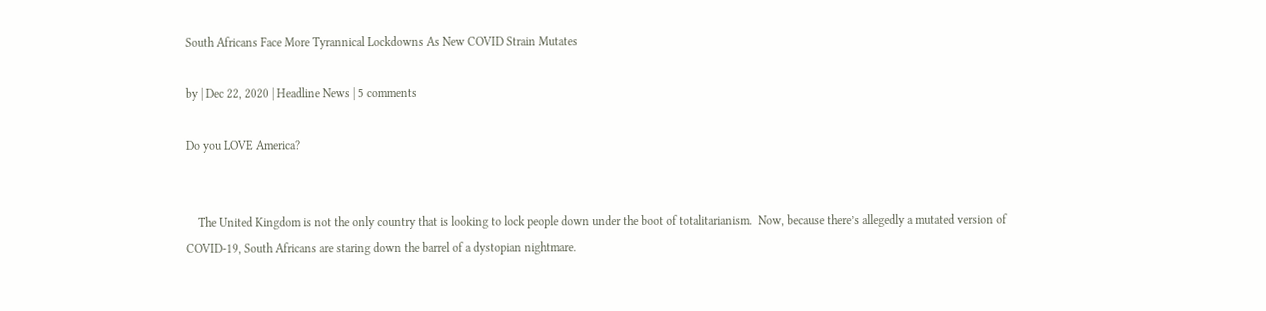South Africans Face More Tyrannical Lockdowns As New COVID Strain Mutates

by | Dec 22, 2020 | Headline News | 5 comments

Do you LOVE America?


    The United Kingdom is not the only country that is looking to lock people down under the boot of totalitarianism.  Now, because there’s allegedly a mutated version of COVID-19, South Africans are staring down the barrel of a dystopian nightmare.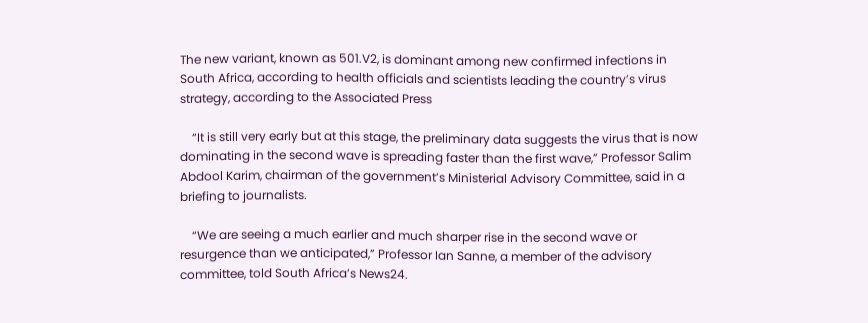The new variant, known as 501.V2, is dominant among new confirmed infections in South Africa, according to health officials and scientists leading the country’s virus strategy, according to the Associated Press

    “It is still very early but at this stage, the preliminary data suggests the virus that is now dominating in the second wave is spreading faster than the first wave,” Professor Salim Abdool Karim, chairman of the government’s Ministerial Advisory Committee, said in a briefing to journalists.

    “We are seeing a much earlier and much sharper rise in the second wave or resurgence than we anticipated,” Professor Ian Sanne, a member of the advisory committee, told South Africa’s News24.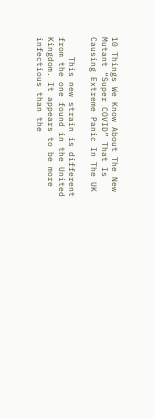10 Things We Know About The New Mutant “Super COVID” That Is Causing Extreme Panic In The UK

    This new strain is different from the one found in the United Kingdom. It appears to be more infectious than the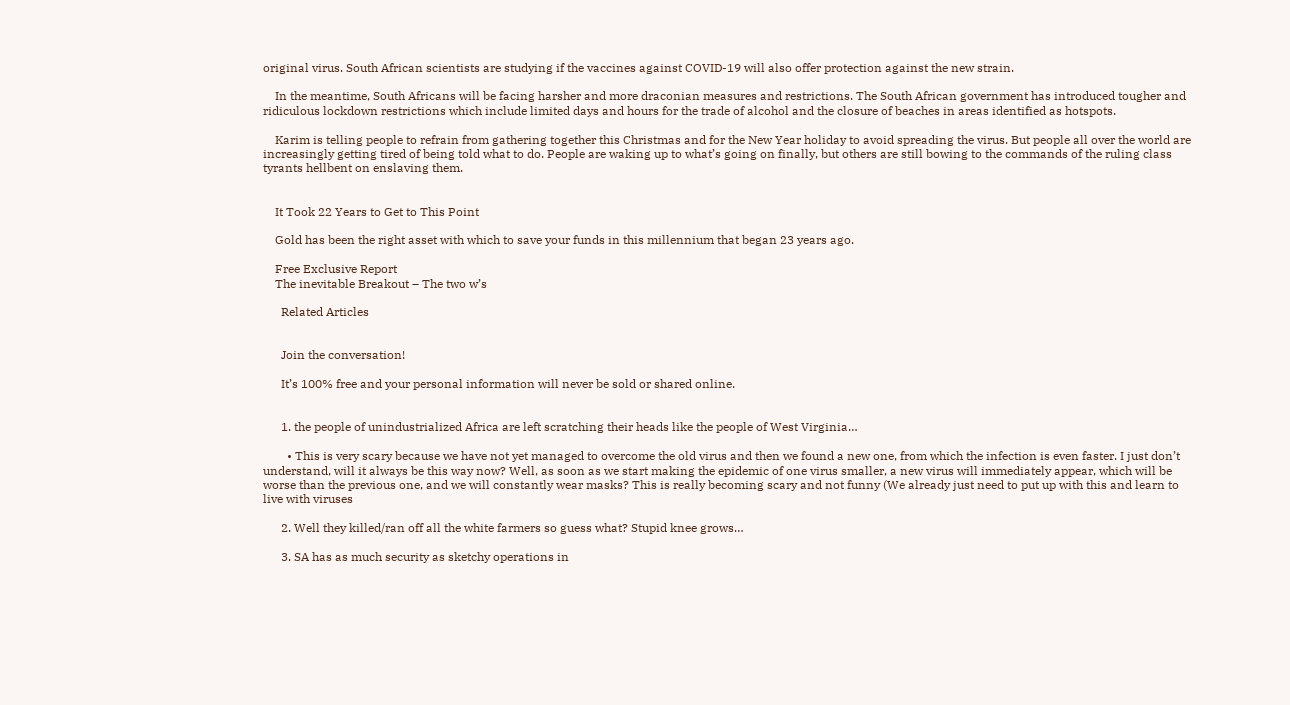original virus. South African scientists are studying if the vaccines against COVID-19 will also offer protection against the new strain.

    In the meantime, South Africans will be facing harsher and more draconian measures and restrictions. The South African government has introduced tougher and ridiculous lockdown restrictions which include limited days and hours for the trade of alcohol and the closure of beaches in areas identified as hotspots.

    Karim is telling people to refrain from gathering together this Christmas and for the New Year holiday to avoid spreading the virus. But people all over the world are increasingly getting tired of being told what to do. People are waking up to what’s going on finally, but others are still bowing to the commands of the ruling class tyrants hellbent on enslaving them.


    It Took 22 Years to Get to This Point

    Gold has been the right asset with which to save your funds in this millennium that began 23 years ago.

    Free Exclusive Report
    The inevitable Breakout – The two w’s

      Related Articles


      Join the conversation!

      It’s 100% free and your personal information will never be sold or shared online.


      1. the people of unindustrialized Africa are left scratching their heads like the people of West Virginia…

        • This is very scary because we have not yet managed to overcome the old virus and then we found a new one, from which the infection is even faster. I just don’t understand, will it always be this way now? Well, as soon as we start making the epidemic of one virus smaller, a new virus will immediately appear, which will be worse than the previous one, and we will constantly wear masks? This is really becoming scary and not funny (We already just need to put up with this and learn to live with viruses

      2. Well they killed/ran off all the white farmers so guess what? Stupid knee grows…

      3. SA has as much security as sketchy operations in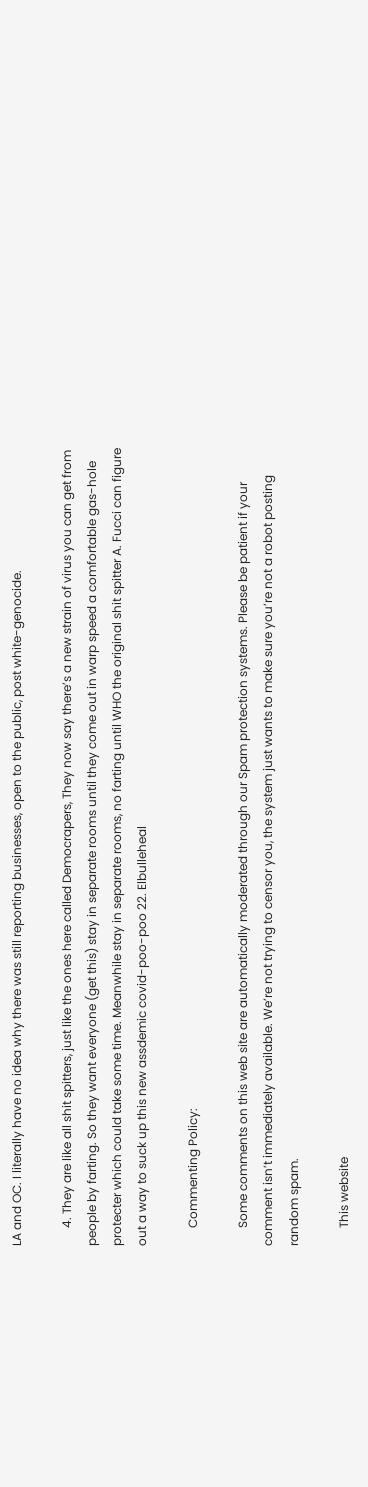LA and OC. I literally have no idea why there was still reporting businesses, open to the public, post white-genocide.

      4. They are like all shit spitters, just like the ones here called Democrapers, They now say there’s a new strain of virus you can get from people by farting. So they want everyone (get this) stay in separate rooms until they come out in warp speed a comfortable gas-hole protecter which could take some time. Meanwhile stay in separate rooms, no farting until WHO the original shit spitter A. Fucci can figure out a way to suck up this new assdemic covid-poo-poo 22. Elbulleheal

      Commenting Policy:

      Some comments on this web site are automatically moderated through our Spam protection systems. Please be patient if your comment isn’t immediately available. We’re not trying to censor you, the system just wants to make sure you’re not a robot posting random spam.

      This website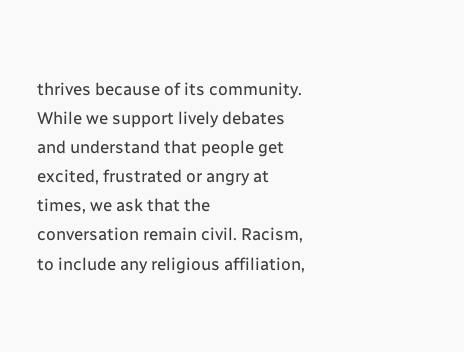thrives because of its community. While we support lively debates and understand that people get excited, frustrated or angry at times, we ask that the conversation remain civil. Racism, to include any religious affiliation,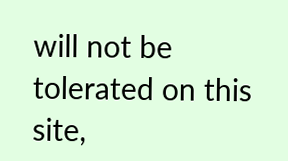will not be tolerated on this site,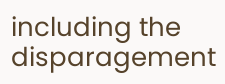including the disparagement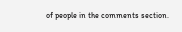of people in the comments section.